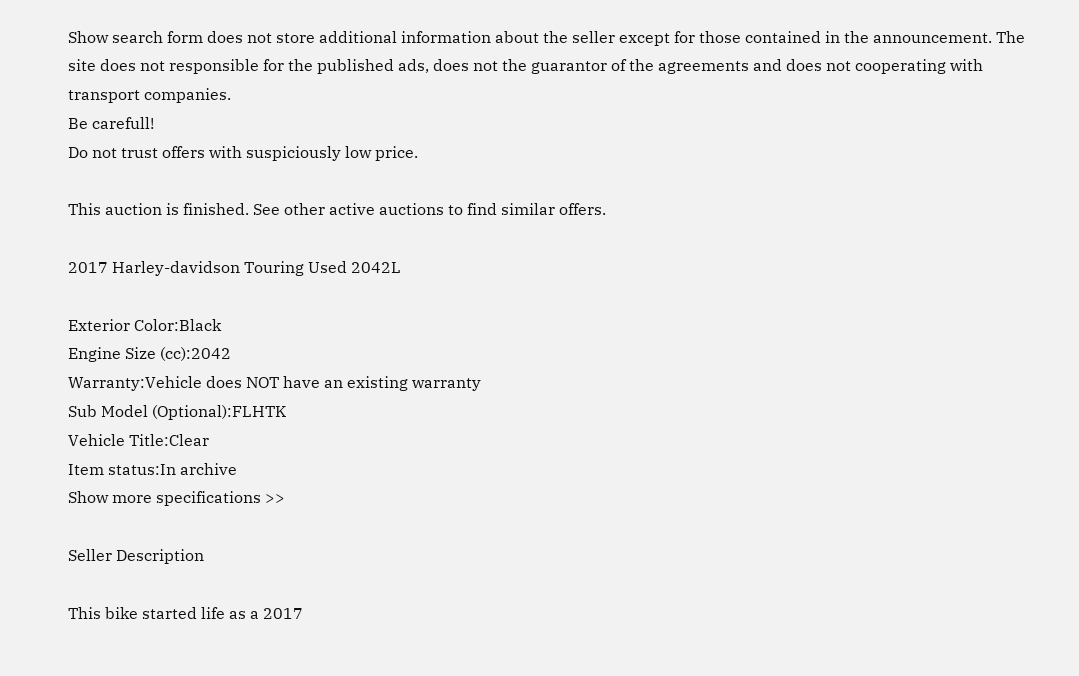Show search form does not store additional information about the seller except for those contained in the announcement. The site does not responsible for the published ads, does not the guarantor of the agreements and does not cooperating with transport companies.
Be carefull!
Do not trust offers with suspiciously low price.

This auction is finished. See other active auctions to find similar offers.

2017 Harley-davidson Touring Used 2042L

Exterior Color:Black
Engine Size (cc):2042
Warranty:Vehicle does NOT have an existing warranty
Sub Model (Optional):FLHTK
Vehicle Title:Clear
Item status:In archive
Show more specifications >>

Seller Description

This bike started life as a 2017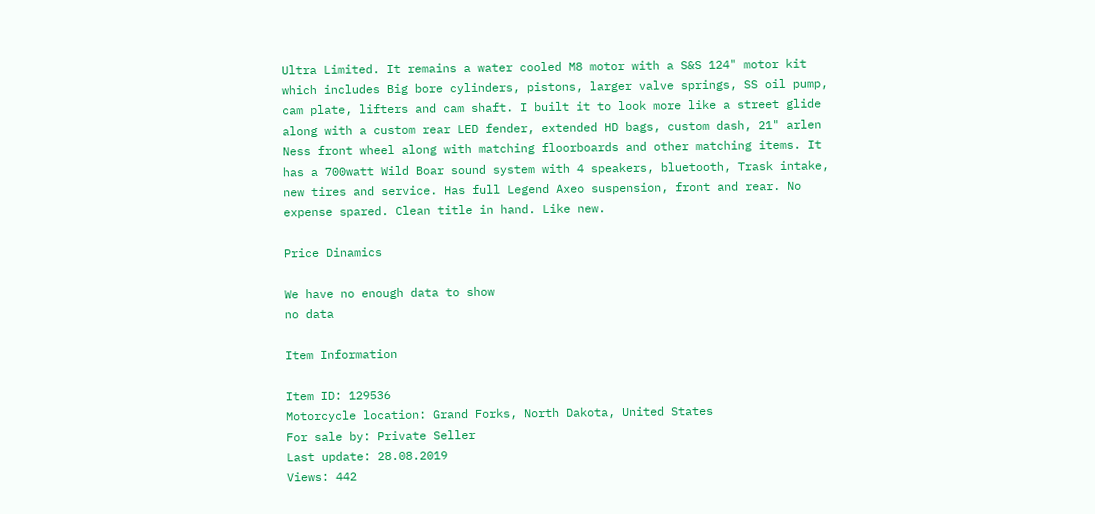Ultra Limited. It remains a water cooled M8 motor with a S&S 124" motor kit which includes Big bore cylinders, pistons, larger valve springs, SS oil pump, cam plate, lifters and cam shaft. I built it to look more like a street glide along with a custom rear LED fender, extended HD bags, custom dash, 21" arlen Ness front wheel along with matching floorboards and other matching items. It has a 700watt Wild Boar sound system with 4 speakers, bluetooth, Trask intake, new tires and service. Has full Legend Axeo suspension, front and rear. No expense spared. Clean title in hand. Like new.

Price Dinamics

We have no enough data to show
no data

Item Information

Item ID: 129536
Motorcycle location: Grand Forks, North Dakota, United States
For sale by: Private Seller
Last update: 28.08.2019
Views: 442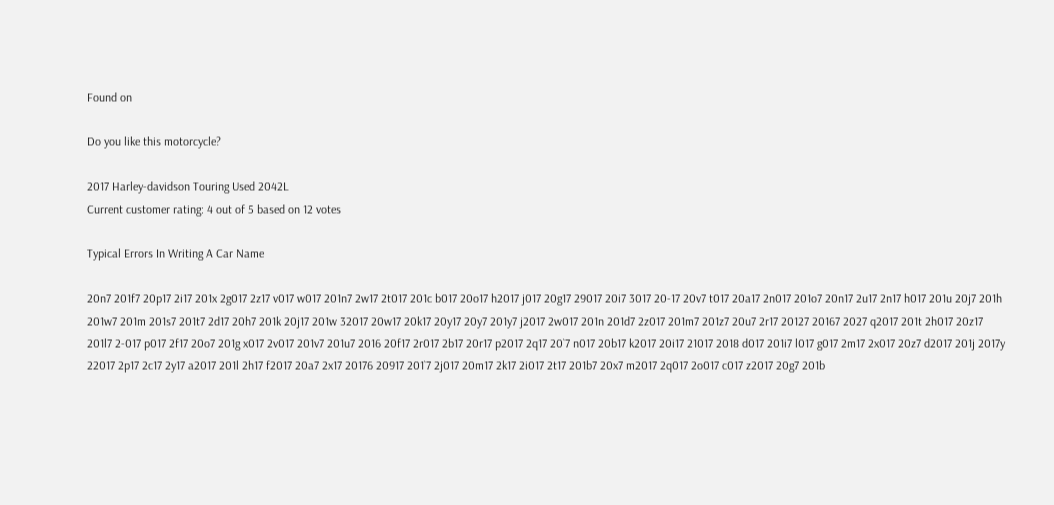Found on

Do you like this motorcycle?

2017 Harley-davidson Touring Used 2042L
Current customer rating: 4 out of 5 based on 12 votes

Typical Errors In Writing A Car Name

20n7 201f7 20p17 2i17 201x 2g017 2z17 v017 w017 201n7 2w17 2t017 201c b017 20o17 h2017 j017 20g17 29017 20i7 3017 20-17 20v7 t017 20a17 2n017 201o7 20n17 2u17 2n17 h017 201u 20j7 201h 201w7 201m 201s7 201t7 2d17 20h7 201k 20j17 201w 32017 20w17 20k17 20y17 20y7 201y7 j2017 2w017 201n 201d7 2z017 201m7 201z7 20u7 2r17 20127 20167 2027 q2017 201t 2h017 20z17 201l7 2-017 p017 2f17 20o7 201g x017 2v017 201v7 201u7 2016 20f17 2r017 2b17 20r17 p2017 2q17 20`7 n017 20b17 k2017 20i17 21017 2018 d017 201i7 l017 g017 2m17 2x017 20z7 d2017 201j 2017y 22017 2p17 2c17 2y17 a2017 201l 2h17 f2017 20a7 2x17 20176 20917 201`7 2j017 20m17 2k17 2i017 2t17 201b7 20x7 m2017 2q017 2o017 c017 z2017 20g7 201b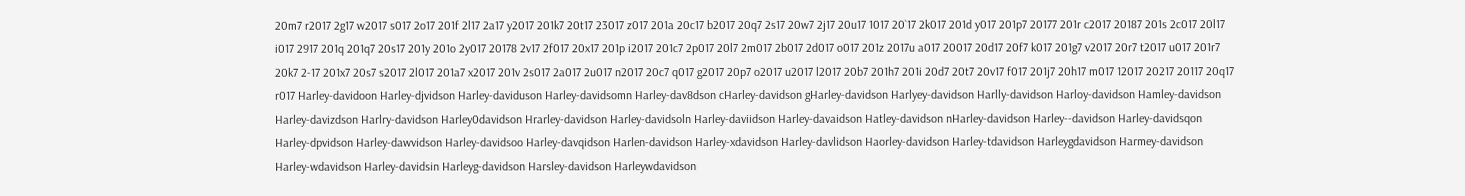20m7 r2017 2g17 w2017 s017 2o17 201f 2l17 2a17 y2017 201k7 20t17 23017 z017 201a 20c17 b2017 20q7 2s17 20w7 2j17 20u17 1017 20`17 2k017 201d y017 201p7 20177 201r c2017 20187 201s 2c017 20l17 i017 2917 201q 201q7 20s17 201y 201o 2y017 20178 2v17 2f017 20x17 201p i2017 201c7 2p017 20l7 2m017 2b017 2d017 o017 201z 2017u a017 20017 20d17 20f7 k017 201g7 v2017 20r7 t2017 u017 201r7 20k7 2-17 201x7 20s7 s2017 2l017 201a7 x2017 201v 2s017 2a017 2u017 n2017 20c7 q017 g2017 20p7 o2017 u2017 l2017 20b7 201h7 201i 20d7 20t7 20v17 f017 201j7 20h17 m017 12017 20217 20117 20q17 r017 Harley-davidoon Harley-djvidson Harley-daviduson Harley-davidsomn Harley-dav8dson cHarley-davidson gHarley-davidson Harlyey-davidson Harlly-davidson Harloy-davidson Hamley-davidson Harley-davizdson Harlry-davidson Harley0davidson Hrarley-davidson Harley-davidsoln Harley-daviidson Harley-davaidson Hatley-davidson nHarley-davidson Harley--davidson Harley-davidsqon Harley-dpvidson Harley-dawvidson Harley-davidsoo Harley-davqidson Harlen-davidson Harley-xdavidson Harley-davlidson Haorley-davidson Harley-tdavidson Harleygdavidson Harmey-davidson Harley-wdavidson Harley-davidsin Harleyg-davidson Harsley-davidson Harleywdavidson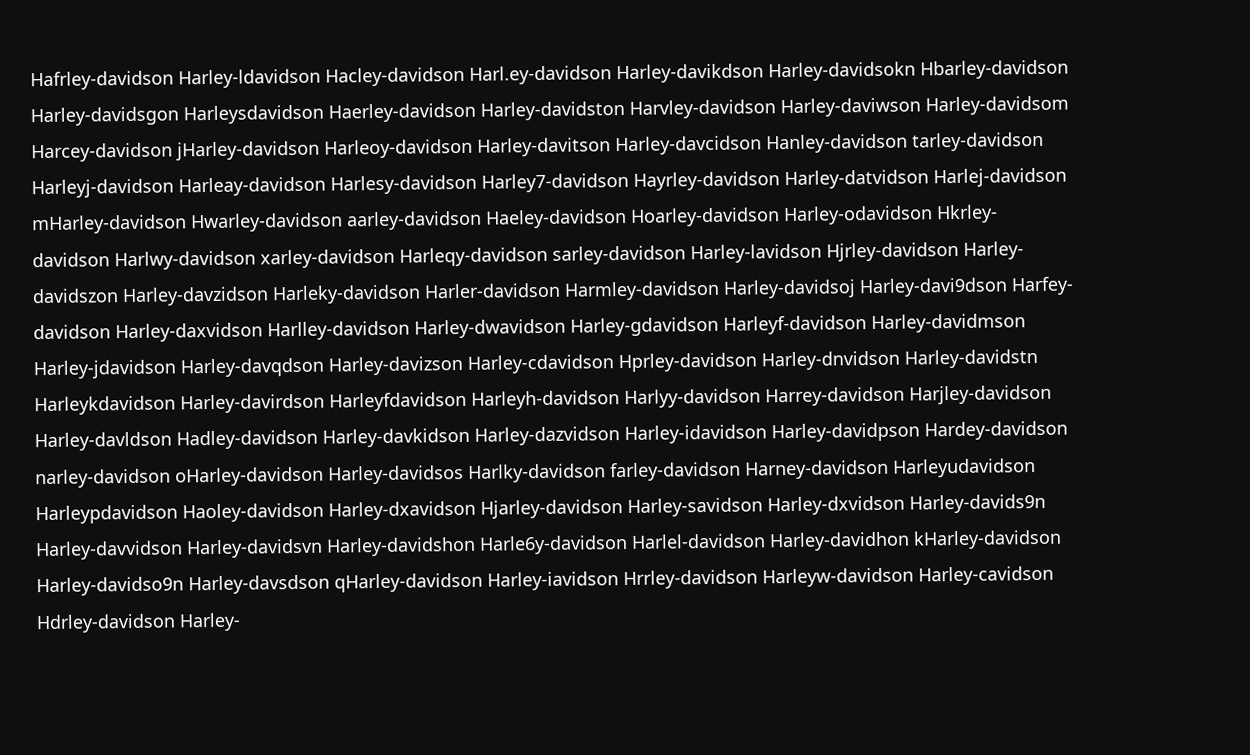Hafrley-davidson Harley-ldavidson Hacley-davidson Harl.ey-davidson Harley-davikdson Harley-davidsokn Hbarley-davidson Harley-davidsgon Harleysdavidson Haerley-davidson Harley-davidston Harvley-davidson Harley-daviwson Harley-davidsom Harcey-davidson jHarley-davidson Harleoy-davidson Harley-davitson Harley-davcidson Hanley-davidson tarley-davidson Harleyj-davidson Harleay-davidson Harlesy-davidson Harley7-davidson Hayrley-davidson Harley-datvidson Harlej-davidson mHarley-davidson Hwarley-davidson aarley-davidson Haeley-davidson Hoarley-davidson Harley-odavidson Hkrley-davidson Harlwy-davidson xarley-davidson Harleqy-davidson sarley-davidson Harley-lavidson Hjrley-davidson Harley-davidszon Harley-davzidson Harleky-davidson Harler-davidson Harmley-davidson Harley-davidsoj Harley-davi9dson Harfey-davidson Harley-daxvidson Harlley-davidson Harley-dwavidson Harley-gdavidson Harleyf-davidson Harley-davidmson Harley-jdavidson Harley-davqdson Harley-davizson Harley-cdavidson Hprley-davidson Harley-dnvidson Harley-davidstn Harleykdavidson Harley-davirdson Harleyfdavidson Harleyh-davidson Harlyy-davidson Harrey-davidson Harjley-davidson Harley-davldson Hadley-davidson Harley-davkidson Harley-dazvidson Harley-idavidson Harley-davidpson Hardey-davidson narley-davidson oHarley-davidson Harley-davidsos Harlky-davidson farley-davidson Harney-davidson Harleyudavidson Harleypdavidson Haoley-davidson Harley-dxavidson Hjarley-davidson Harley-savidson Harley-dxvidson Harley-davids9n Harley-davvidson Harley-davidsvn Harley-davidshon Harle6y-davidson Harlel-davidson Harley-davidhon kHarley-davidson Harley-davidso9n Harley-davsdson qHarley-davidson Harley-iavidson Hrrley-davidson Harleyw-davidson Harley-cavidson Hdrley-davidson Harley-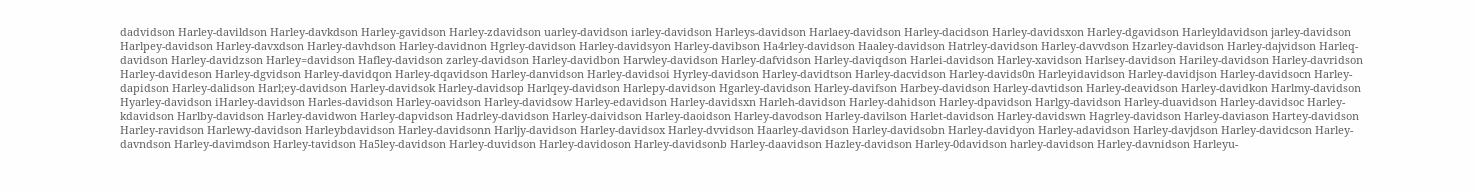dadvidson Harley-davildson Harley-davkdson Harley-gavidson Harley-zdavidson uarley-davidson iarley-davidson Harleys-davidson Harlaey-davidson Harley-dacidson Harley-davidsxon Harley-dgavidson Harleyldavidson jarley-davidson Harlpey-davidson Harley-davxdson Harley-davhdson Harley-davidnon Hgrley-davidson Harley-davidsyon Harley-davibson Ha4rley-davidson Haaley-davidson Hatrley-davidson Harley-davvdson Hzarley-davidson Harley-dajvidson Harleq-davidson Harley-davidzson Harley=davidson Hafley-davidson zarley-davidson Harley-davidbon Harwley-davidson Harley-dafvidson Harley-daviqdson Harlei-davidson Harley-xavidson Harlsey-davidson Hariley-davidson Harley-davridson Harley-davideson Harley-dgvidson Harley-davidqon Harley-dqavidson Harley-danvidson Harley-davidsoi Hyrley-davidson Harley-davidtson Harley-dacvidson Harley-davids0n Harleyidavidson Harley-davidjson Harley-davidsocn Harley-dapidson Harley-dalidson Harl;ey-davidson Harley-davidsok Harley-davidsop Harlqey-davidson Harlepy-davidson Hgarley-davidson Harley-davifson Harbey-davidson Harley-davtidson Harley-deavidson Harley-davidkon Harlmy-davidson Hyarley-davidson iHarley-davidson Harles-davidson Harley-oavidson Harley-davidsow Harley-edavidson Harley-davidsxn Harleh-davidson Harley-dahidson Harley-dpavidson Harlgy-davidson Harley-duavidson Harley-davidsoc Harley-kdavidson Harlby-davidson Harley-davidwon Harley-dapvidson Hadrley-davidson Harley-daividson Harley-daoidson Harley-davodson Harley-davilson Harlet-davidson Harley-davidswn Hagrley-davidson Harley-daviason Hartey-davidson Harley-ravidson Harlewy-davidson Harleybdavidson Harley-davidsonn Harljy-davidson Harley-davidsox Harley-dvvidson Haarley-davidson Harley-davidsobn Harley-davidyon Harley-adavidson Harley-davjdson Harley-davidcson Harley-davndson Harley-davimdson Harley-tavidson Ha5ley-davidson Harley-duvidson Harley-davidoson Harley-davidsonb Harley-daavidson Hazley-davidson Harley-0davidson harley-davidson Harley-davnidson Harleyu-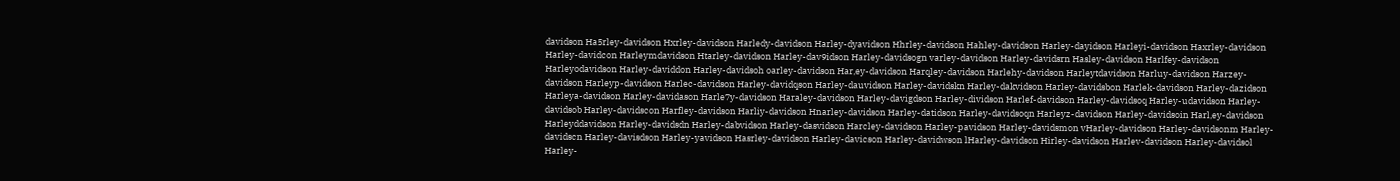davidson Ha5rley-davidson Hxrley-davidson Harledy-davidson Harley-dyavidson Hhrley-davidson Hahley-davidson Harley-dayidson Harleyi-davidson Haxrley-davidson Harley-davidcon Harleymdavidson Htarley-davidson Harley-dav9idson Harley-davidsogn varley-davidson Harley-davidsrn Hasley-davidson Harlfey-davidson Harleyodavidson Harley-daviddon Harley-davidsoh oarley-davidson Har,ey-davidson Harqley-davidson Harlehy-davidson Harleytdavidson Harluy-davidson Harzey-davidson Harleyp-davidson Harlec-davidson Harley-davidqson Harley-dauvidson Harley-davidskn Harley-dakvidson Harley-davidsbon Harlek-davidson Harley-dazidson Harleya-davidson Harley-davidason Harle7y-davidson Haraley-davidson Harley-davigdson Harley-dividson Harlef-davidson Harley-davidsoq Harley-udavidson Harley-davidsob Harley-davidscon Harfley-davidson Harliy-davidson Hnarley-davidson Harley-datidson Harley-davidsoqn Harleyz-davidson Harley-davidsoin Harl,ey-davidson Harleyddavidson Harley-davidsdn Harley-dabvidson Harley-dasvidson Harcley-davidson Harley-pavidson Harley-davidsmon vHarley-davidson Harley-davidsonm Harley-davidscn Harley-davisdson Harley-yavidson Hasrley-davidson Harley-davicson Harley-davidwson lHarley-davidson Hirley-davidson Harlev-davidson Harley-davidsol Harley-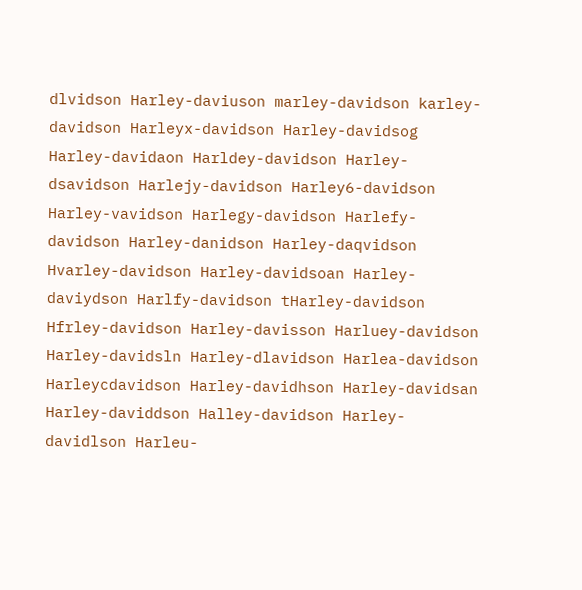dlvidson Harley-daviuson marley-davidson karley-davidson Harleyx-davidson Harley-davidsog Harley-davidaon Harldey-davidson Harley-dsavidson Harlejy-davidson Harley6-davidson Harley-vavidson Harlegy-davidson Harlefy-davidson Harley-danidson Harley-daqvidson Hvarley-davidson Harley-davidsoan Harley-daviydson Harlfy-davidson tHarley-davidson Hfrley-davidson Harley-davisson Harluey-davidson Harley-davidsln Harley-dlavidson Harlea-davidson Harleycdavidson Harley-davidhson Harley-davidsan Harley-daviddson Halley-davidson Harley-davidlson Harleu-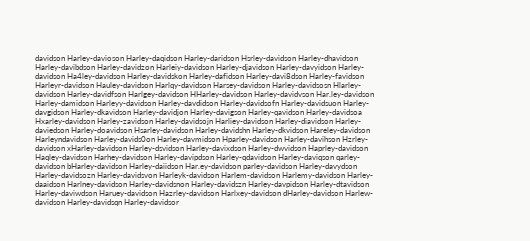davidson Harley-davioson Harley-daqidson Harley-daridson Hsrley-davidson Harley-dhavidson Harley-davibdson Harley-davidzon Harleiy-davidson Harley-djavidson Harley-davyidson Harley-davidson Ha4ley-davidson Harley-davidskon Harley-dafidson Harley-davi8dson Harley-favidson Harleyr-davidson Hauley-davidson Harlqy-davidson Harsey-davidson Harley-davidsosn Hlarley-davidson Harley-davidfson Harlgey-davidson HHarley-davidson Harley-davidvson Har.ley-davidson Harley-damidson Harleyy-davidson Harley-davdidson Harley-davidsofn Harley-davidsuon Harley-davgidson Harley-dkavidson Harley-davidjon Harley-davigson Harley-qavidson Harley-davidsoa Hxarley-davidson Harley-zavidson Harley-davidsojn Harliey-davidson Harley-diavidson Harley-daviedson Harley-doavidson Hsarley-davidson Harley-davidshn Harley-dkvidson Hareley-davidson Harleyndavidson Harley-davids0on Harley-davmidson Hparley-davidson Harley-davihson Hzrley-davidson xHarley-davidson Harley-dsvidson Harley-davixdson Harley-dwvidson Haprley-davidson Haqley-davidson Harhey-davidson Harley-davipdson Harley-qdavidson Harley-daviqson qarley-davidson bHarley-davidson Harley-daiidson Har.ey-davidson parley-davidson Harley-davydson Harley-davidsozn Harley-davidsvon Harleyk-davidson Harlem-davidson Harlemy-davidson Harley-daaidson Harlney-davidson Harley-davidsnon Harley-davidszn Harley-davpidson Harley-dtavidson Harley-daviwdson Haruey-davidson Hazrley-davidson Harlxey-davidson dHarley-davidson Harlew-davidson Harley-davidsqn Harley-davidsor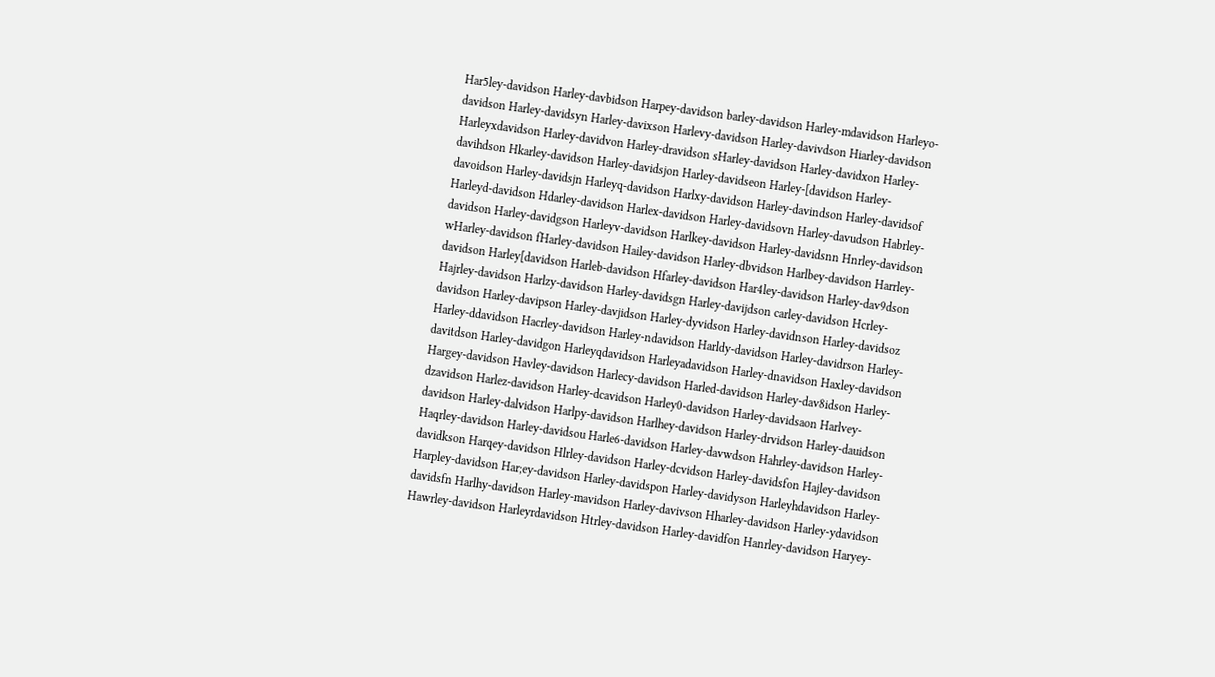Har5ley-davidson Harley-davbidson Harpey-davidson barley-davidson Harley-mdavidson Harleyo-davidson Harley-davidsyn Harley-davixson Harlevy-davidson Harley-davivdson Hiarley-davidson Harleyxdavidson Harley-davidvon Harley-dravidson sHarley-davidson Harley-davidxon Harley-davihdson Hkarley-davidson Harley-davidsjon Harley-davidseon Harley-[davidson Harley-davoidson Harley-davidsjn Harleyq-davidson Harlxy-davidson Harley-davindson Harley-davidsof Harleyd-davidson Hdarley-davidson Harlex-davidson Harley-davidsovn Harley-davudson Habrley-davidson Harley-davidgson Harleyv-davidson Harlkey-davidson Harley-davidsnn Hnrley-davidson wHarley-davidson fHarley-davidson Hailey-davidson Harley-dbvidson Harlbey-davidson Harrley-davidson Harley[davidson Harleb-davidson Hfarley-davidson Har4ley-davidson Harley-dav9dson Hajrley-davidson Harlzy-davidson Harley-davidsgn Harley-davijdson carley-davidson Hcrley-davidson Harley-davipson Harley-davjidson Harley-dyvidson Harley-davidnson Harley-davidsoz Harley-ddavidson Hacrley-davidson Harley-ndavidson Harldy-davidson Harley-davidrson Harley-davitdson Harley-davidgon Harleyqdavidson Harleyadavidson Harley-dnavidson Haxley-davidson Hargey-davidson Havley-davidson Harlecy-davidson Harled-davidson Harley-dav8idson Harley-dzavidson Harlez-davidson Harley-dcavidson Harley0-davidson Harley-davidsaon Harlvey-davidson Harley-dalvidson Harlpy-davidson Harlhey-davidson Harley-drvidson Harley-dauidson Haqrley-davidson Harley-davidsou Harle6-davidson Harley-davwdson Hahrley-davidson Harley-davidkson Harqey-davidson Hlrley-davidson Harley-dcvidson Harley-davidsfon Hajley-davidson Harpley-davidson Har;ey-davidson Harley-davidspon Harley-davidyson Harleyhdavidson Harley-davidsfn Harlhy-davidson Harley-mavidson Harley-davivson Hharley-davidson Harley-ydavidson Hawrley-davidson Harleyrdavidson Htrley-davidson Harley-davidfon Hanrley-davidson Haryey-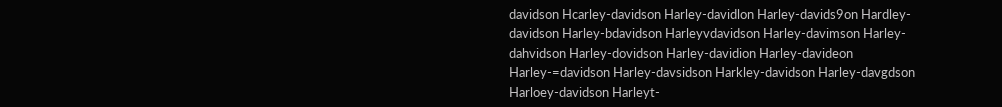davidson Hcarley-davidson Harley-davidlon Harley-davids9on Hardley-davidson Harley-bdavidson Harleyvdavidson Harley-davimson Harley-dahvidson Harley-dovidson Harley-davidion Harley-davideon Harley-=davidson Harley-davsidson Harkley-davidson Harley-davgdson Harloey-davidson Harleyt-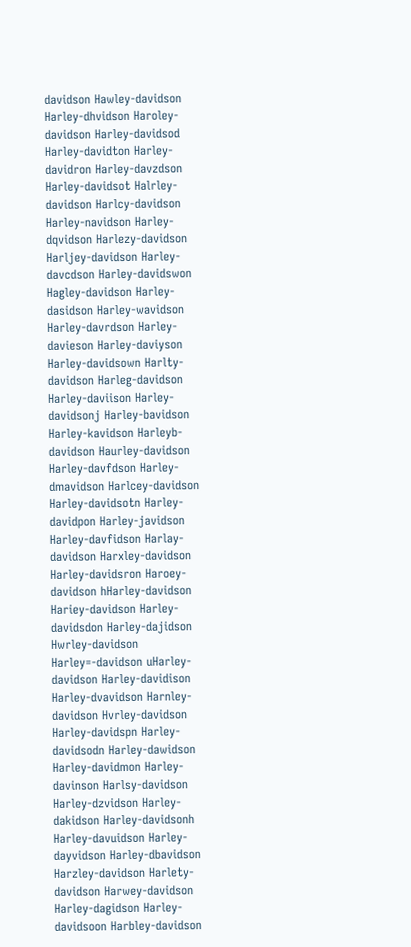davidson Hawley-davidson Harley-dhvidson Haroley-davidson Harley-davidsod Harley-davidton Harley-davidron Harley-davzdson Harley-davidsot Halrley-davidson Harlcy-davidson Harley-navidson Harley-dqvidson Harlezy-davidson Harljey-davidson Harley-davcdson Harley-davidswon Hagley-davidson Harley-dasidson Harley-wavidson Harley-davrdson Harley-davieson Harley-daviyson Harley-davidsown Harlty-davidson Harleg-davidson Harley-daviison Harley-davidsonj Harley-bavidson Harley-kavidson Harleyb-davidson Haurley-davidson Harley-davfdson Harley-dmavidson Harlcey-davidson Harley-davidsotn Harley-davidpon Harley-javidson Harley-davfidson Harlay-davidson Harxley-davidson Harley-davidsron Haroey-davidson hHarley-davidson Hariey-davidson Harley-davidsdon Harley-dajidson Hwrley-davidson Harley=-davidson uHarley-davidson Harley-davidison Harley-dvavidson Harnley-davidson Hvrley-davidson Harley-davidspn Harley-davidsodn Harley-dawidson Harley-davidmon Harley-davinson Harlsy-davidson Harley-dzvidson Harley-dakidson Harley-davidsonh Harley-davuidson Harley-dayvidson Harley-dbavidson Harzley-davidson Harlety-davidson Harwey-davidson Harley-dagidson Harley-davidsoon Harbley-davidson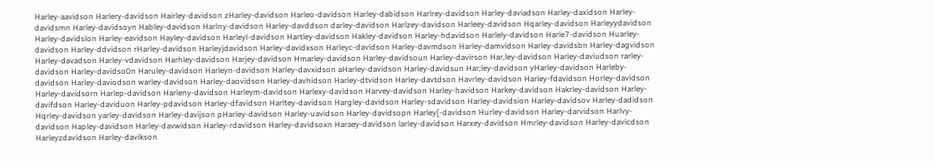Harley-aavidson Harlery-davidson Hairley-davidson zHarley-davidson Harleo-davidson Harley-dabidson Harlrey-davidson Harley-daviadson Harley-daxidson Harley-davidsmn Harley-davidsoyn Habley-davidson Harlny-davidson Harley-davddson darley-davidson Harlzey-davidson Harleey-davidson Hqarley-davidson Harleyydavidson Harley-davidslon Harley-eavidson Hayley-davidson Harleyl-davidson Hartley-davidson Hakley-davidson Harley-hdavidson Harlely-davidson Harle7-davidson Huarley-davidson Harley-ddvidson rHarley-davidson Harleyjdavidson Harley-davidxson Harleyc-davidson Harley-davmdson Harley-damvidson Harley-davidsbn Harley-dagvidson Harley-davadson Harley-vdavidson Harhley-davidson Harjey-davidson Hmarley-davidson Harley-davidsoun Harley-davirson Har,ley-davidson Harley-daviudson rarley-davidson Harley-davidso0n Haruley-davidson Harleyn-davidson Harley-davxidson aHarley-davidson Harley-davidsun Har;ley-davidson yHarley-davidson Harleby-davidson Harley-daviodson warley-davidson Harley-daovidson Harley-davhidson Harley-dtvidson Harley-davtdson Havrley-davidson Harley-fdavidson Horley-davidson Harley-davidsorn Harlep-davidson Harleny-davidson Harleym-davidson Harlexy-davidson Harvey-davidson Harley-havidson Harkey-davidson Hakrley-davidson Harley-davifdson Harley-daviduon Harley-pdavidson Harley-dfavidson Harltey-davidson Hargley-davidson Harley-sdavidson Harley-davidsion Harley-davidsov Harley-dadidson Hqrley-davidson yarley-davidson Harley-davijson pHarley-davidson Harley-uavidson Harley-davidsopn Harley[-davidson Hurley-davidson Harley-darvidson Harlvy-davidson Hapley-davidson Harley-davwidson Harley-rdavidson Harley-davidsoxn Haraey-davidson larley-davidson Harxey-davidson Hmrley-davidson Harley-davicdson Harleyzdavidson Harley-davikson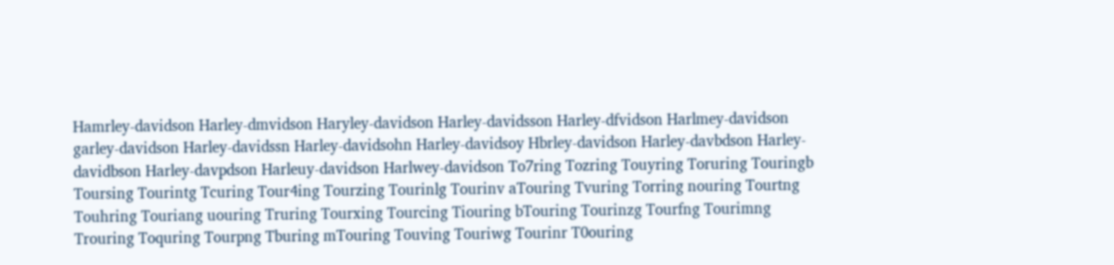Hamrley-davidson Harley-dmvidson Haryley-davidson Harley-davidsson Harley-dfvidson Harlmey-davidson garley-davidson Harley-davidssn Harley-davidsohn Harley-davidsoy Hbrley-davidson Harley-davbdson Harley-davidbson Harley-davpdson Harleuy-davidson Harlwey-davidson To7ring Tozring Touyring Toruring Touringb Toursing Tourintg Tcuring Tour4ing Tourzing Tourinlg Tourinv aTouring Tvuring Torring nouring Tourtng Touhring Touriang uouring Truring Tourxing Tourcing Tiouring bTouring Tourinzg Tourfng Tourimng Trouring Toquring Tourpng Tburing mTouring Touving Touriwg Tourinr T0ouring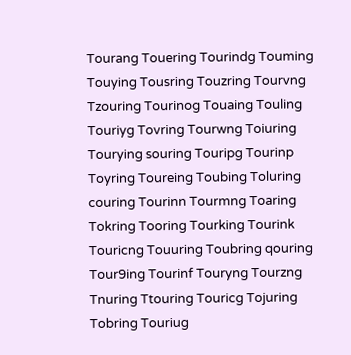Tourang Touering Tourindg Touming Touying Tousring Touzring Tourvng Tzouring Tourinog Touaing Touling Touriyg Tovring Tourwng Toiuring Tourying souring Touripg Tourinp Toyring Toureing Toubing Toluring couring Tourinn Tourmng Toaring Tokring Tooring Tourking Tourink Touricng Touuring Toubring qouring Tour9ing Tourinf Touryng Tourzng Tnuring Ttouring Touricg Tojuring Tobring Touriug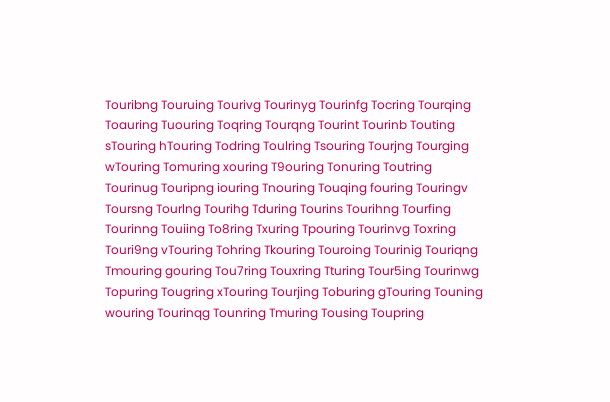Touribng Touruing Tourivg Tourinyg Tourinfg Tocring Tourqing Toauring Tuouring Toqring Tourqng Tourint Tourinb Touting sTouring hTouring Todring Toulring Tsouring Tourjng Tourging wTouring Tomuring xouring T9ouring Tonuring Toutring Tourinug Touripng iouring Tnouring Touqing fouring Touringv Toursng Tourlng Tourihg Tduring Tourins Tourihng Tourfing Tourinng Touiing To8ring Txuring Tpouring Tourinvg Toxring Touri9ng vTouring Tohring Tkouring Touroing Tourinig Touriqng Tmouring gouring Tou7ring Touxring Tturing Tour5ing Tourinwg Topuring Tougring xTouring Tourjing Toburing gTouring Touning wouring Tourinqg Tounring Tmuring Tousing Toupring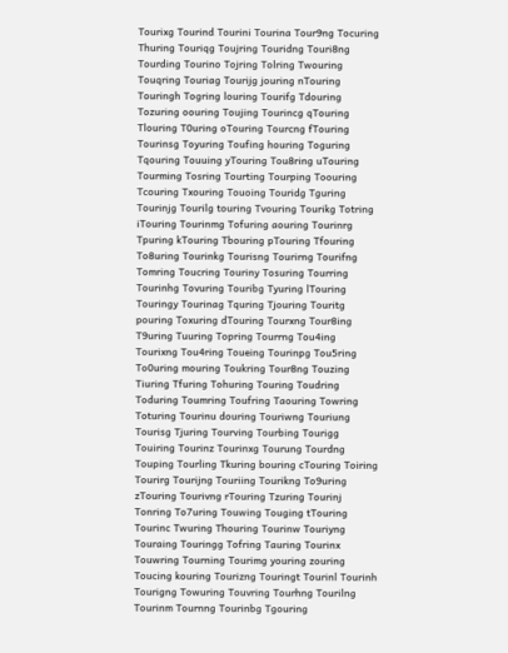Tourixg Tourind Tourini Tourina Tour9ng Tocuring Thuring Touriqg Toujring Touridng Touri8ng Tourding Tourino Tojring Tolring Twouring Touqring Touriag Tourijg jouring nTouring Touringh Togring louring Tourifg Tdouring Tozuring oouring Toujing Tourincg qTouring Tlouring T0uring oTouring Tourcng fTouring Tourinsg Toyuring Toufing houring Toguring Tqouring Touuing yTouring Tou8ring uTouring Tourming Tosring Tourting Tourping Toouring Tcouring Txouring Touoing Touridg Tguring Tourinjg Tourilg touring Tvouring Tourikg Totring iTouring Tourinmg Tofuring aouring Tourinrg Tpuring kTouring Tbouring pTouring Tfouring To8uring Tourinkg Tourisng Tourirng Tourifng Tomring Toucring Touriny Tosuring Tourring Tourinhg Tovuring Touribg Tyuring lTouring Touringy Tourinag Tquring Tjouring Touritg pouring Toxuring dTouring Tourxng Tour8ing T9uring Tuuring Topring Tourrng Tou4ing Tourixng Tou4ring Toueing Tourinpg Tou5ring To0uring mouring Toukring Tour8ng Touzing Tiuring Tfuring Tohuring Touring Toudring Toduring Toumring Toufring Taouring Towring Toturing Tourinu douring Touriwng Touriung Tourisg Tjuring Tourving Tourbing Tourigg Touiring Tourinz Tourinxg Tourung Tourdng Touping Tourling Tkuring bouring cTouring Toiring Tourirg Tourijng Touriing Tourikng To9uring zTouring Tourivng rTouring Tzuring Tourinj Tonring To7uring Touwing Touging tTouring Tourinc Twuring Thouring Tourinw Touriyng Touraing Touringg Tofring Tauring Tourinx Touwring Tourning Tourimg youring zouring Toucing kouring Tourizng Touringt Tourinl Tourinh Tourigng Towuring Touvring Tourhng Tourilng Tourinm Tournng Tourinbg Tgouring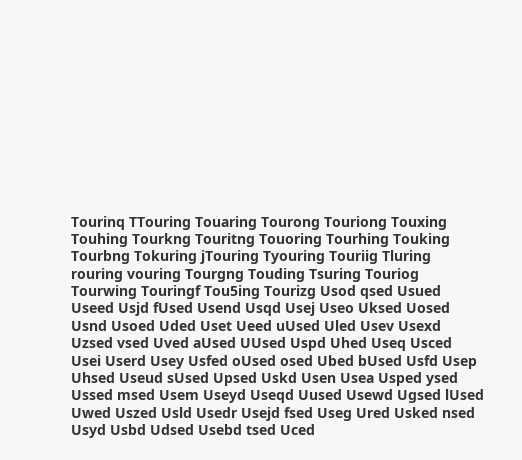Tourinq TTouring Touaring Tourong Touriong Touxing Touhing Tourkng Touritng Touoring Tourhing Touking Tourbng Tokuring jTouring Tyouring Touriig Tluring rouring vouring Tourgng Touding Tsuring Touriog Tourwing Touringf Tou5ing Tourizg Usod qsed Usued Useed Usjd fUsed Usend Usqd Usej Useo Uksed Uosed Usnd Usoed Uded Uset Ueed uUsed Uled Usev Usexd Uzsed vsed Uved aUsed UUsed Uspd Uhed Useq Usced Usei Userd Usey Usfed oUsed osed Ubed bUsed Usfd Usep Uhsed Useud sUsed Upsed Uskd Usen Usea Usped ysed Ussed msed Usem Useyd Useqd Uused Usewd Ugsed lUsed Uwed Uszed Usld Usedr Usejd fsed Useg Ured Usked nsed Usyd Usbd Udsed Usebd tsed Uced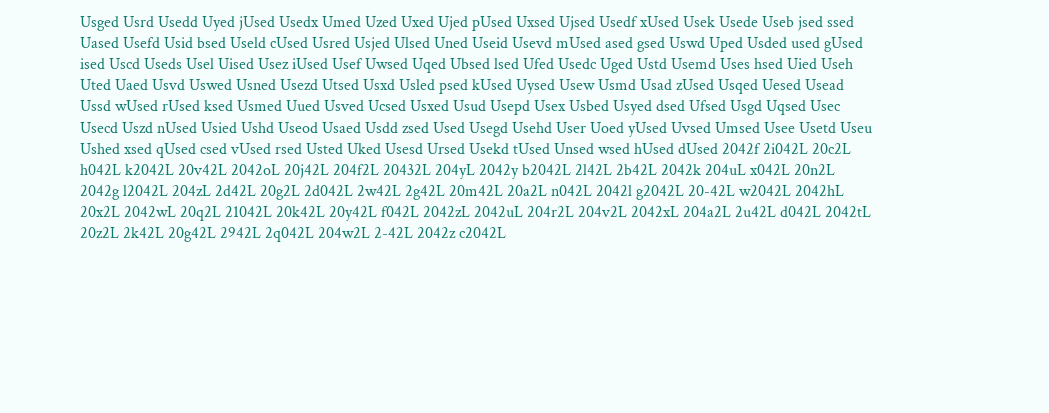Usged Usrd Usedd Uyed jUsed Usedx Umed Uzed Uxed Ujed pUsed Uxsed Ujsed Usedf xUsed Usek Usede Useb jsed ssed Uased Usefd Usid bsed Useld cUsed Usred Usjed Ulsed Uned Useid Usevd mUsed ased gsed Uswd Uped Usded used gUsed ised Uscd Useds Usel Uised Usez iUsed Usef Uwsed Uqed Ubsed lsed Ufed Usedc Uged Ustd Usemd Uses hsed Uied Useh Uted Uaed Usvd Uswed Usned Usezd Utsed Usxd Usled psed kUsed Uysed Usew Usmd Usad zUsed Usqed Uesed Usead Ussd wUsed rUsed ksed Usmed Uued Usved Ucsed Usxed Usud Usepd Usex Usbed Usyed dsed Ufsed Usgd Uqsed Usec Usecd Uszd nUsed Usied Ushd Useod Usaed Usdd zsed Used Usegd Usehd User Uoed yUsed Uvsed Umsed Usee Usetd Useu Ushed xsed qUsed csed vUsed rsed Usted Uked Usesd Ursed Usekd tUsed Unsed wsed hUsed dUsed 2042f 2i042L 20c2L h042L k2042L 20v42L 2042oL 20j42L 204f2L 20432L 204yL 2042y b2042L 2l42L 2b42L 2042k 204uL x042L 20n2L 2042g l2042L 204zL 2d42L 20g2L 2d042L 2w42L 2g42L 20m42L 20a2L n042L 2042l g2042L 20-42L w2042L 2042hL 20x2L 2042wL 20q2L 21042L 20k42L 20y42L f042L 2042zL 2042uL 204r2L 204v2L 2042xL 204a2L 2u42L d042L 2042tL 20z2L 2k42L 20g42L 2942L 2q042L 204w2L 2-42L 2042z c2042L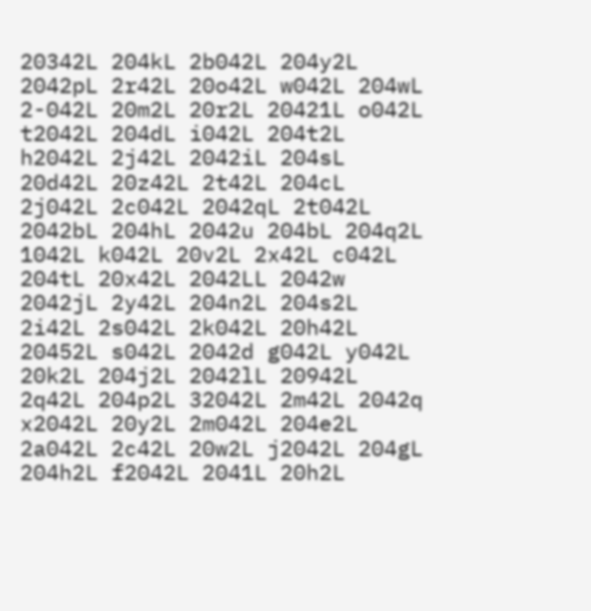20342L 204kL 2b042L 204y2L 2042pL 2r42L 20o42L w042L 204wL 2-042L 20m2L 20r2L 20421L o042L t2042L 204dL i042L 204t2L h2042L 2j42L 2042iL 204sL 20d42L 20z42L 2t42L 204cL 2j042L 2c042L 2042qL 2t042L 2042bL 204hL 2042u 204bL 204q2L 1042L k042L 20v2L 2x42L c042L 204tL 20x42L 2042LL 2042w 2042jL 2y42L 204n2L 204s2L 2i42L 2s042L 2k042L 20h42L 20452L s042L 2042d g042L y042L 20k2L 204j2L 2042lL 20942L 2q42L 204p2L 32042L 2m42L 2042q x2042L 20y2L 2m042L 204e2L 2a042L 2c42L 20w2L j2042L 204gL 204h2L f2042L 2041L 20h2L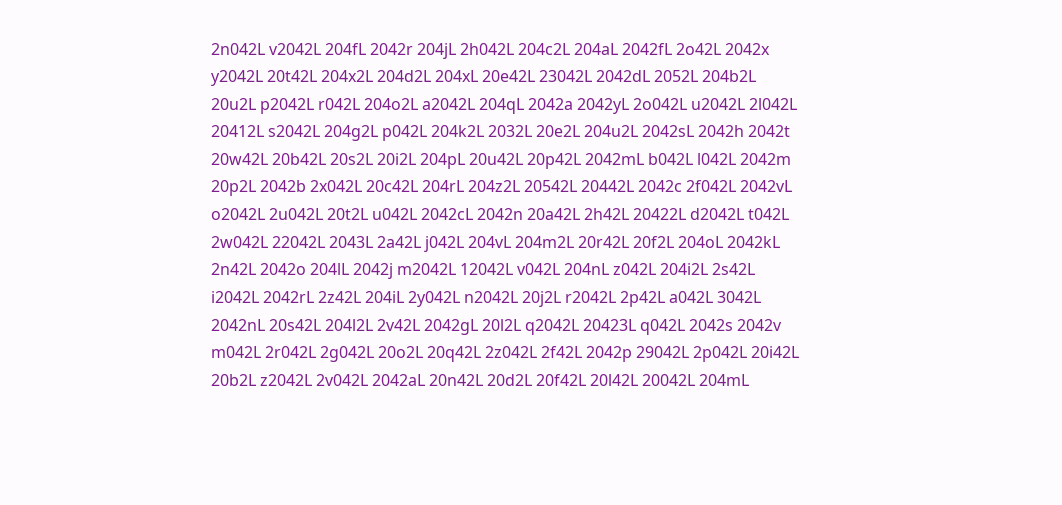2n042L v2042L 204fL 2042r 204jL 2h042L 204c2L 204aL 2042fL 2o42L 2042x y2042L 20t42L 204x2L 204d2L 204xL 20e42L 23042L 2042dL 2052L 204b2L 20u2L p2042L r042L 204o2L a2042L 204qL 2042a 2042yL 2o042L u2042L 2l042L 20412L s2042L 204g2L p042L 204k2L 2032L 20e2L 204u2L 2042sL 2042h 2042t 20w42L 20b42L 20s2L 20i2L 204pL 20u42L 20p42L 2042mL b042L l042L 2042m 20p2L 2042b 2x042L 20c42L 204rL 204z2L 20542L 20442L 2042c 2f042L 2042vL o2042L 2u042L 20t2L u042L 2042cL 2042n 20a42L 2h42L 20422L d2042L t042L 2w042L 22042L 2043L 2a42L j042L 204vL 204m2L 20r42L 20f2L 204oL 2042kL 2n42L 2042o 204lL 2042j m2042L 12042L v042L 204nL z042L 204i2L 2s42L i2042L 2042rL 2z42L 204iL 2y042L n2042L 20j2L r2042L 2p42L a042L 3042L 2042nL 20s42L 204l2L 2v42L 2042gL 20l2L q2042L 20423L q042L 2042s 2042v m042L 2r042L 2g042L 20o2L 20q42L 2z042L 2f42L 2042p 29042L 2p042L 20i42L 20b2L z2042L 2v042L 2042aL 20n42L 20d2L 20f42L 20l42L 20042L 204mL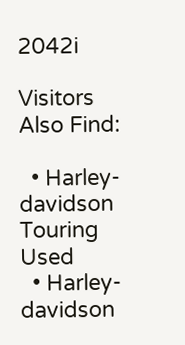2042i

Visitors Also Find:

  • Harley-davidson Touring Used
  • Harley-davidson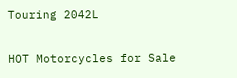Touring 2042L

HOT Motorcycles for Sale